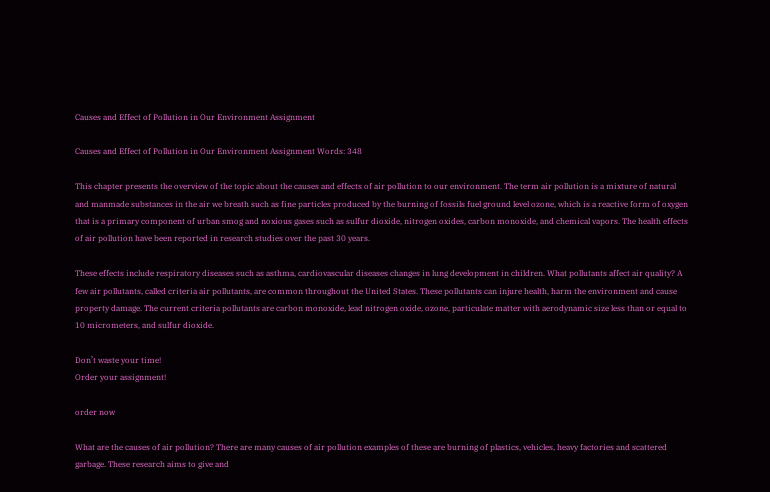Causes and Effect of Pollution in Our Environment Assignment

Causes and Effect of Pollution in Our Environment Assignment Words: 348

This chapter presents the overview of the topic about the causes and effects of air pollution to our environment. The term air pollution is a mixture of natural and manmade substances in the air we breath such as fine particles produced by the burning of fossils fuel ground level ozone, which is a reactive form of oxygen that is a primary component of urban smog and noxious gases such as sulfur dioxide, nitrogen oxides, carbon monoxide, and chemical vapors. The health effects of air pollution have been reported in research studies over the past 30 years.

These effects include respiratory diseases such as asthma, cardiovascular diseases changes in lung development in children. What pollutants affect air quality? A few air pollutants, called criteria air pollutants, are common throughout the United States. These pollutants can injure health, harm the environment and cause property damage. The current criteria pollutants are carbon monoxide, lead nitrogen oxide, ozone, particulate matter with aerodynamic size less than or equal to 10 micrometers, and sulfur dioxide.

Don’t waste your time!
Order your assignment!

order now

What are the causes of air pollution? There are many causes of air pollution examples of these are burning of plastics, vehicles, heavy factories and scattered garbage. These research aims to give and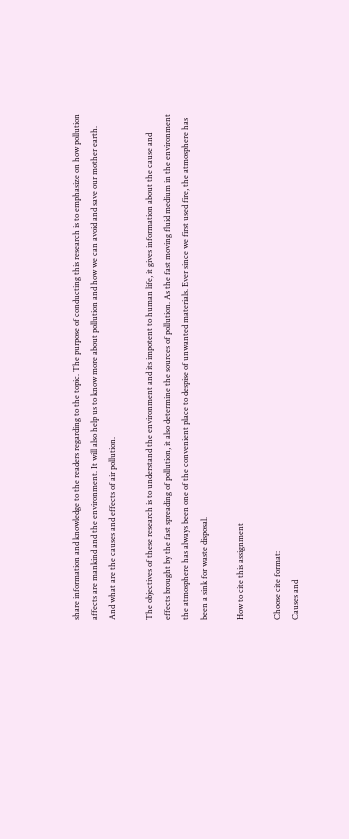share information and knowledge to the readers regarding to the topic. The purpose of conducting this research is to emphasize on how pollution affects are mankind and the environment. It will also help us to know more about pollution and how we can avoid and save our mother earth. And what are the causes and effects of air pollution.

The objectives of these research is to understand the environment and its impotent to human life, it gives information about the cause and effects brought by the fast spreading of pollution, it also determine the sources of pollution. As the fast moving fluid medium in the environment the atmosphere has always been one of the convenient place to despise of unwanted materials. Ever since we first used fire, the atmosphere has been a sink for waste disposal.

How to cite this assignment

Choose cite format:
Causes and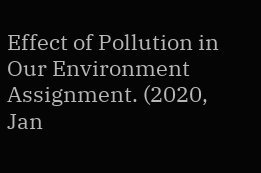Effect of Pollution in Our Environment Assignment. (2020, Jan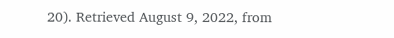20). Retrieved August 9, 2022, from